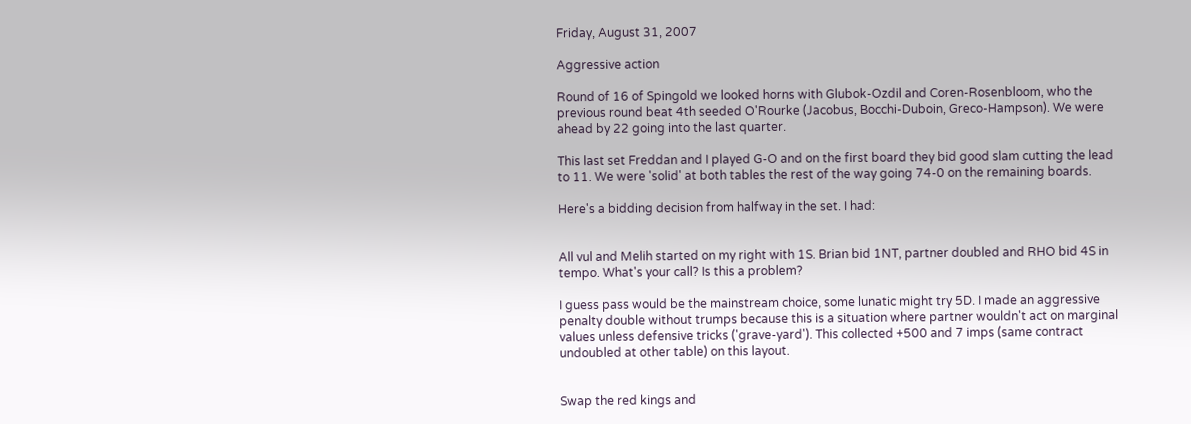Friday, August 31, 2007

Aggressive action

Round of 16 of Spingold we looked horns with Glubok-Ozdil and Coren-Rosenbloom, who the previous round beat 4th seeded O'Rourke (Jacobus, Bocchi-Duboin, Greco-Hampson). We were ahead by 22 going into the last quarter.

This last set Freddan and I played G-O and on the first board they bid good slam cutting the lead to 11. We were 'solid' at both tables the rest of the way going 74-0 on the remaining boards.

Here's a bidding decision from halfway in the set. I had:


All vul and Melih started on my right with 1S. Brian bid 1NT, partner doubled and RHO bid 4S in tempo. What's your call? Is this a problem?

I guess pass would be the mainstream choice, some lunatic might try 5D. I made an aggressive penalty double without trumps because this is a situation where partner wouldn't act on marginal values unless defensive tricks ('grave-yard'). This collected +500 and 7 imps (same contract undoubled at other table) on this layout.


Swap the red kings and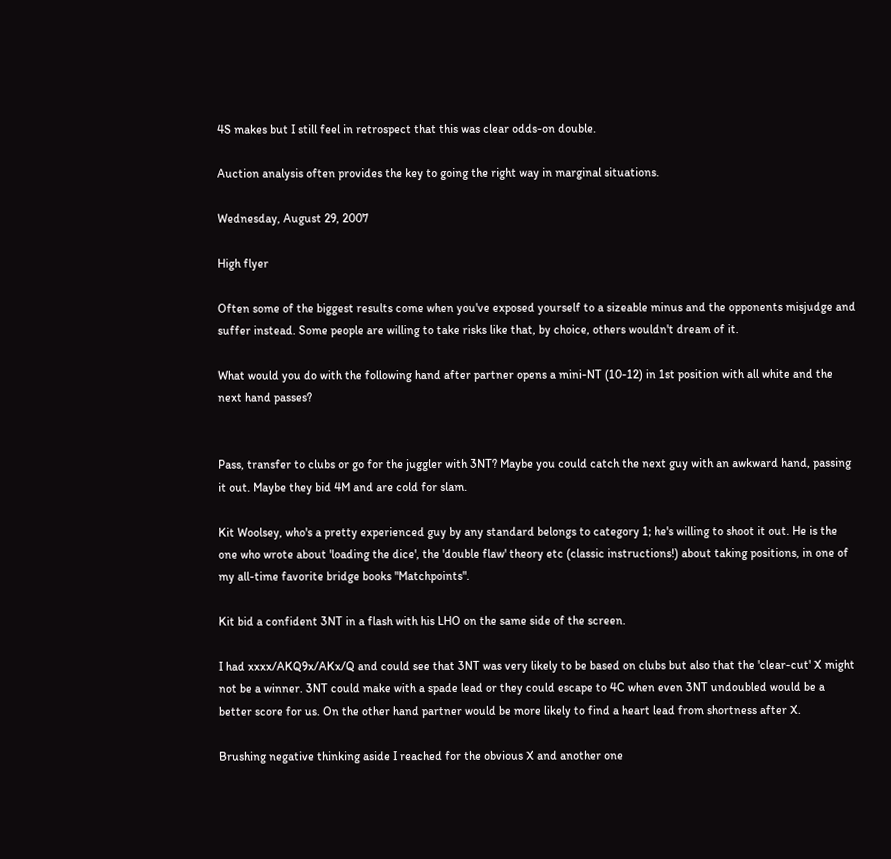4S makes but I still feel in retrospect that this was clear odds-on double.

Auction analysis often provides the key to going the right way in marginal situations.

Wednesday, August 29, 2007

High flyer

Often some of the biggest results come when you've exposed yourself to a sizeable minus and the opponents misjudge and suffer instead. Some people are willing to take risks like that, by choice, others wouldn't dream of it.

What would you do with the following hand after partner opens a mini-NT (10-12) in 1st position with all white and the next hand passes?


Pass, transfer to clubs or go for the juggler with 3NT? Maybe you could catch the next guy with an awkward hand, passing it out. Maybe they bid 4M and are cold for slam.

Kit Woolsey, who's a pretty experienced guy by any standard belongs to category 1; he's willing to shoot it out. He is the one who wrote about 'loading the dice', the 'double flaw' theory etc (classic instructions!) about taking positions, in one of my all-time favorite bridge books "Matchpoints".

Kit bid a confident 3NT in a flash with his LHO on the same side of the screen.

I had xxxx/AKQ9x/AKx/Q and could see that 3NT was very likely to be based on clubs but also that the 'clear-cut' X might not be a winner. 3NT could make with a spade lead or they could escape to 4C when even 3NT undoubled would be a better score for us. On the other hand partner would be more likely to find a heart lead from shortness after X.

Brushing negative thinking aside I reached for the obvious X and another one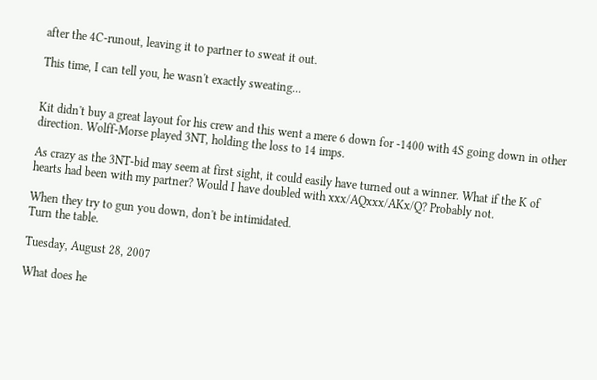after the 4C-runout, leaving it to partner to sweat it out.

This time, I can tell you, he wasn't exactly sweating...


Kit didn't buy a great layout for his crew and this went a mere 6 down for -1400 with 4S going down in other direction. Wolff-Morse played 3NT, holding the loss to 14 imps.

As crazy as the 3NT-bid may seem at first sight, it could easily have turned out a winner. What if the K of hearts had been with my partner? Would I have doubled with xxx/AQxxx/AKx/Q? Probably not.

When they try to gun you down, don't be intimidated.
Turn the table.

Tuesday, August 28, 2007

What does he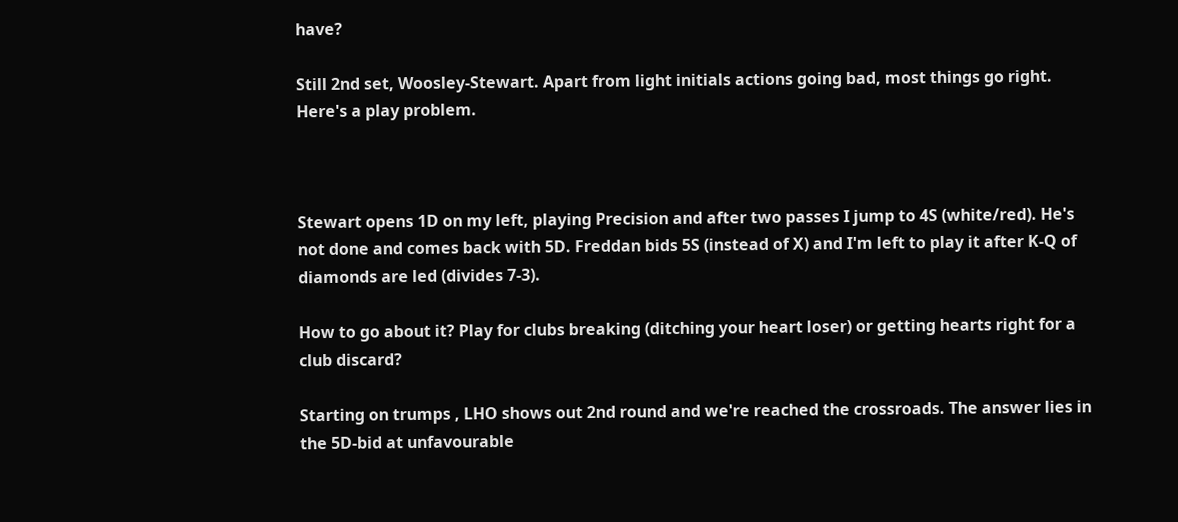have?

Still 2nd set, Woosley-Stewart. Apart from light initials actions going bad, most things go right. Here's a play problem.



Stewart opens 1D on my left, playing Precision and after two passes I jump to 4S (white/red). He's not done and comes back with 5D. Freddan bids 5S (instead of X) and I'm left to play it after K-Q of diamonds are led (divides 7-3).

How to go about it? Play for clubs breaking (ditching your heart loser) or getting hearts right for a club discard?

Starting on trumps , LHO shows out 2nd round and we're reached the crossroads. The answer lies in the 5D-bid at unfavourable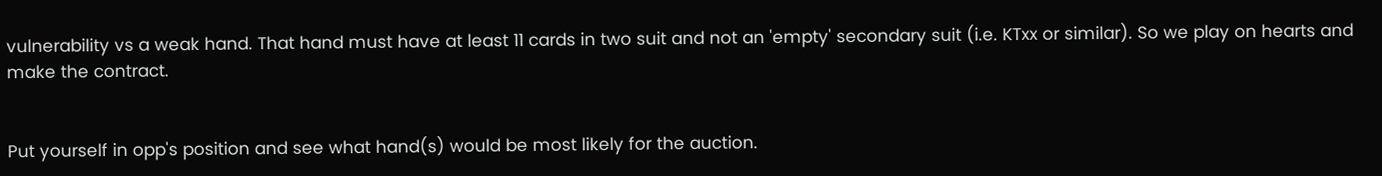vulnerability vs a weak hand. That hand must have at least 11 cards in two suit and not an 'empty' secondary suit (i.e. KTxx or similar). So we play on hearts and make the contract.


Put yourself in opp's position and see what hand(s) would be most likely for the auction.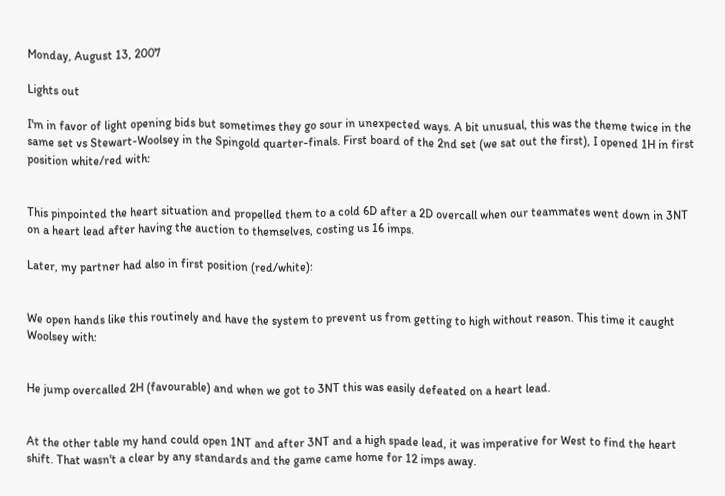Monday, August 13, 2007

Lights out

I'm in favor of light opening bids but sometimes they go sour in unexpected ways. A bit unusual, this was the theme twice in the same set vs Stewart-Woolsey in the Spingold quarter-finals. First board of the 2nd set (we sat out the first), I opened 1H in first position white/red with:


This pinpointed the heart situation and propelled them to a cold 6D after a 2D overcall when our teammates went down in 3NT on a heart lead after having the auction to themselves, costing us 16 imps.

Later, my partner had also in first position (red/white):


We open hands like this routinely and have the system to prevent us from getting to high without reason. This time it caught Woolsey with:


He jump overcalled 2H (favourable) and when we got to 3NT this was easily defeated on a heart lead.


At the other table my hand could open 1NT and after 3NT and a high spade lead, it was imperative for West to find the heart shift. That wasn't a clear by any standards and the game came home for 12 imps away.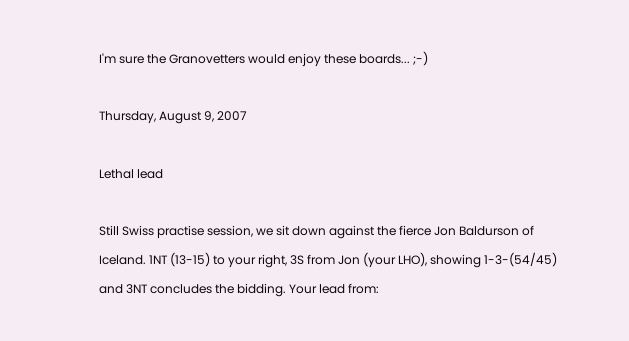I'm sure the Granovetters would enjoy these boards... ;-)

Thursday, August 9, 2007

Lethal lead

Still Swiss practise session, we sit down against the fierce Jon Baldurson of Iceland. 1NT (13-15) to your right, 3S from Jon (your LHO), showing 1-3-(54/45) and 3NT concludes the bidding. Your lead from: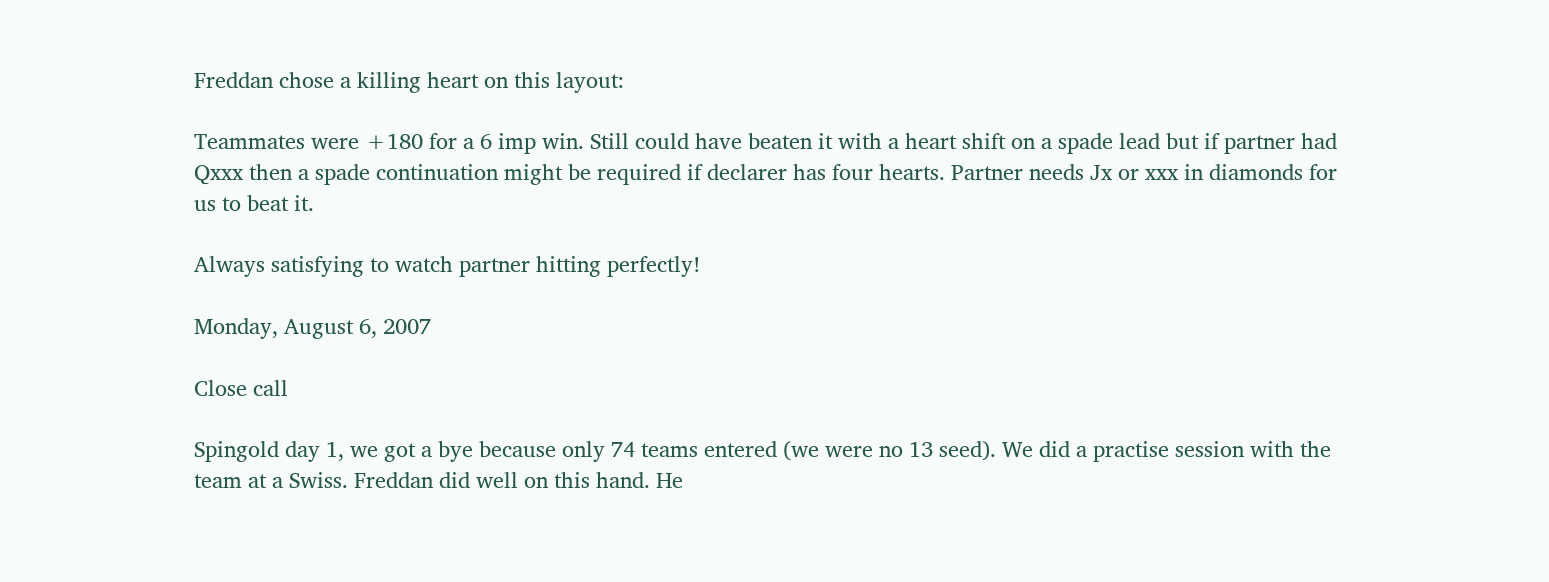Freddan chose a killing heart on this layout:

Teammates were +180 for a 6 imp win. Still could have beaten it with a heart shift on a spade lead but if partner had Qxxx then a spade continuation might be required if declarer has four hearts. Partner needs Jx or xxx in diamonds for us to beat it.

Always satisfying to watch partner hitting perfectly!

Monday, August 6, 2007

Close call

Spingold day 1, we got a bye because only 74 teams entered (we were no 13 seed). We did a practise session with the team at a Swiss. Freddan did well on this hand. He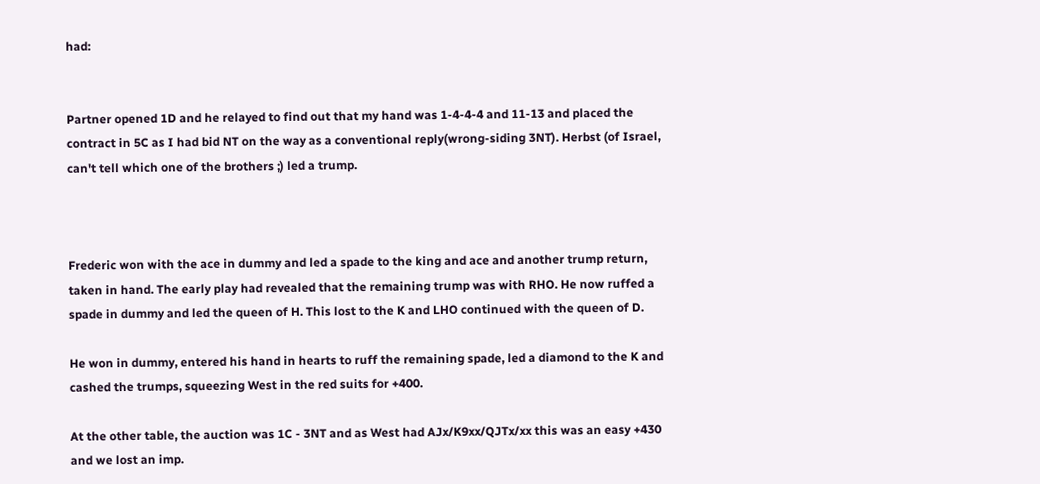had:


Partner opened 1D and he relayed to find out that my hand was 1-4-4-4 and 11-13 and placed the contract in 5C as I had bid NT on the way as a conventional reply(wrong-siding 3NT). Herbst (of Israel, can't tell which one of the brothers ;) led a trump.



Frederic won with the ace in dummy and led a spade to the king and ace and another trump return, taken in hand. The early play had revealed that the remaining trump was with RHO. He now ruffed a spade in dummy and led the queen of H. This lost to the K and LHO continued with the queen of D.

He won in dummy, entered his hand in hearts to ruff the remaining spade, led a diamond to the K and cashed the trumps, squeezing West in the red suits for +400.

At the other table, the auction was 1C - 3NT and as West had AJx/K9xx/QJTx/xx this was an easy +430 and we lost an imp.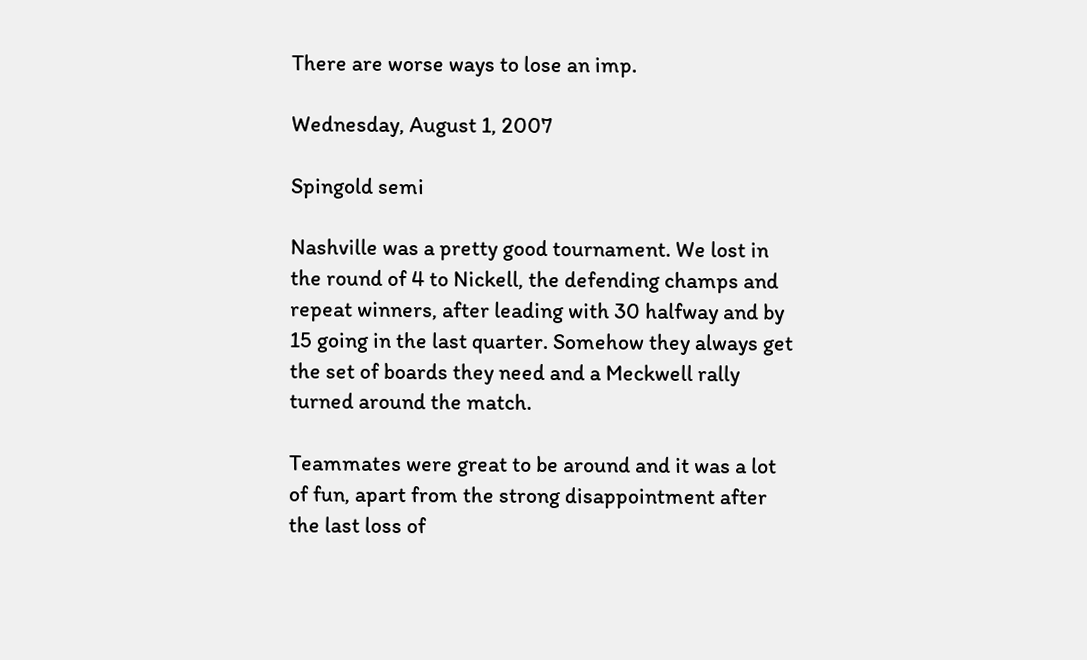There are worse ways to lose an imp.

Wednesday, August 1, 2007

Spingold semi

Nashville was a pretty good tournament. We lost in the round of 4 to Nickell, the defending champs and repeat winners, after leading with 30 halfway and by 15 going in the last quarter. Somehow they always get the set of boards they need and a Meckwell rally turned around the match.

Teammates were great to be around and it was a lot of fun, apart from the strong disappointment after the last loss of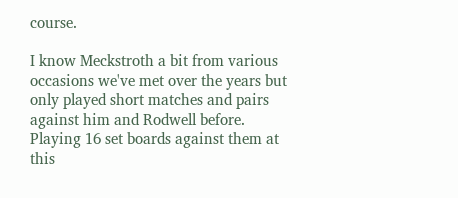course.

I know Meckstroth a bit from various occasions we've met over the years but only played short matches and pairs against him and Rodwell before. Playing 16 set boards against them at this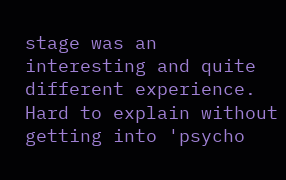stage was an interesting and quite different experience. Hard to explain without getting into 'psycho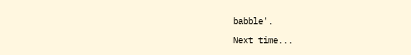babble'.

Next time...